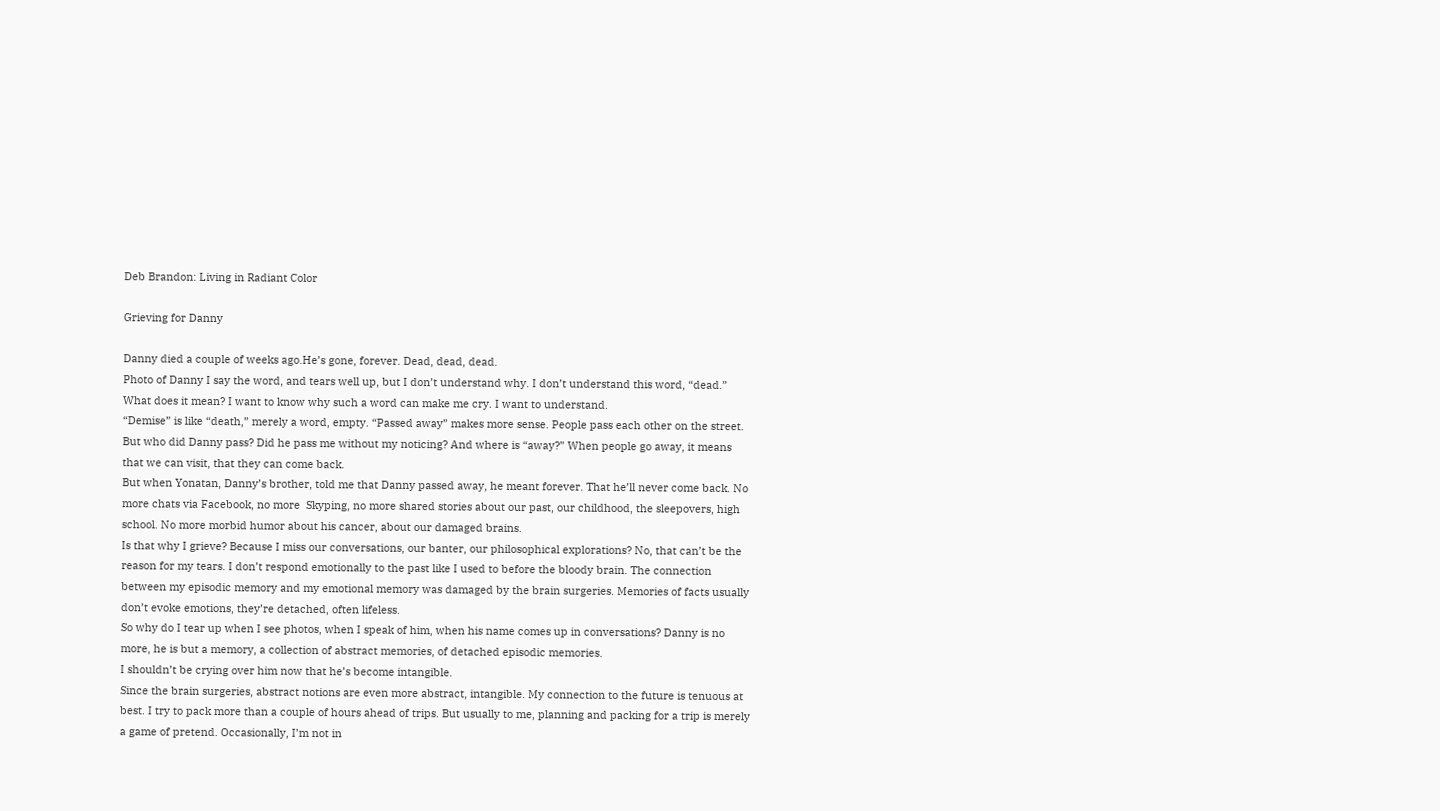Deb Brandon: Living in Radiant Color

Grieving for Danny

Danny died a couple of weeks ago.He’s gone, forever. Dead, dead, dead.
Photo of Danny I say the word, and tears well up, but I don’t understand why. I don’t understand this word, “dead.” What does it mean? I want to know why such a word can make me cry. I want to understand.
“Demise” is like “death,” merely a word, empty. “Passed away” makes more sense. People pass each other on the street. But who did Danny pass? Did he pass me without my noticing? And where is “away?” When people go away, it means that we can visit, that they can come back.
But when Yonatan, Danny’s brother, told me that Danny passed away, he meant forever. That he’ll never come back. No more chats via Facebook, no more  Skyping, no more shared stories about our past, our childhood, the sleepovers, high school. No more morbid humor about his cancer, about our damaged brains.
Is that why I grieve? Because I miss our conversations, our banter, our philosophical explorations? No, that can’t be the reason for my tears. I don’t respond emotionally to the past like I used to before the bloody brain. The connection between my episodic memory and my emotional memory was damaged by the brain surgeries. Memories of facts usually don’t evoke emotions, they’re detached, often lifeless.
So why do I tear up when I see photos, when I speak of him, when his name comes up in conversations? Danny is no more, he is but a memory, a collection of abstract memories, of detached episodic memories.
I shouldn’t be crying over him now that he’s become intangible.
Since the brain surgeries, abstract notions are even more abstract, intangible. My connection to the future is tenuous at best. I try to pack more than a couple of hours ahead of trips. But usually to me, planning and packing for a trip is merely a game of pretend. Occasionally, I’m not in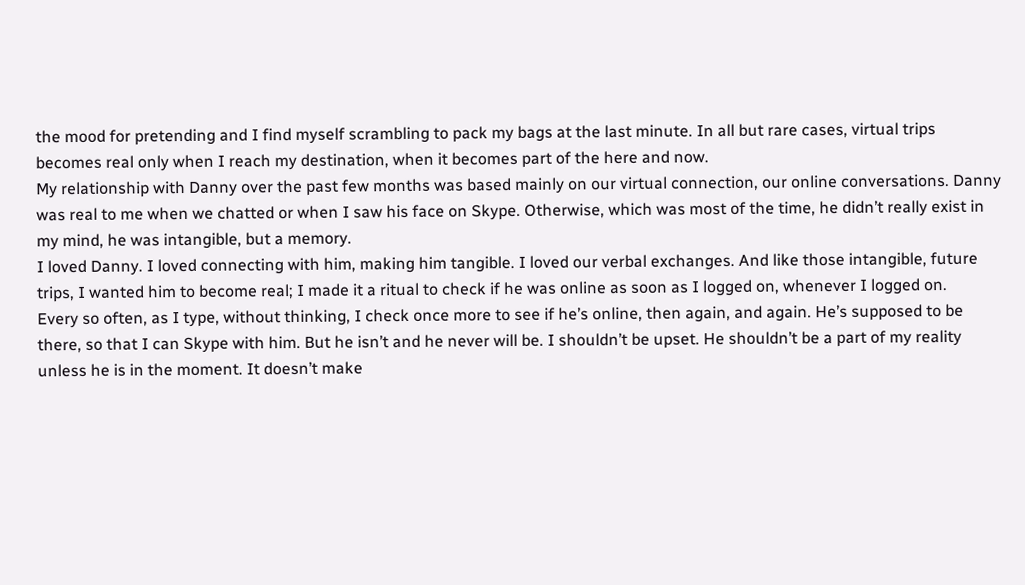the mood for pretending and I find myself scrambling to pack my bags at the last minute. In all but rare cases, virtual trips becomes real only when I reach my destination, when it becomes part of the here and now.
My relationship with Danny over the past few months was based mainly on our virtual connection, our online conversations. Danny was real to me when we chatted or when I saw his face on Skype. Otherwise, which was most of the time, he didn’t really exist in my mind, he was intangible, but a memory.
I loved Danny. I loved connecting with him, making him tangible. I loved our verbal exchanges. And like those intangible, future trips, I wanted him to become real; I made it a ritual to check if he was online as soon as I logged on, whenever I logged on.
Every so often, as I type, without thinking, I check once more to see if he’s online, then again, and again. He’s supposed to be there, so that I can Skype with him. But he isn’t and he never will be. I shouldn’t be upset. He shouldn’t be a part of my reality unless he is in the moment. It doesn’t make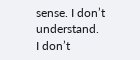sense. I don’t understand.
I don’t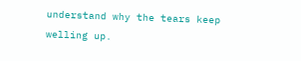understand why the tears keep welling up.